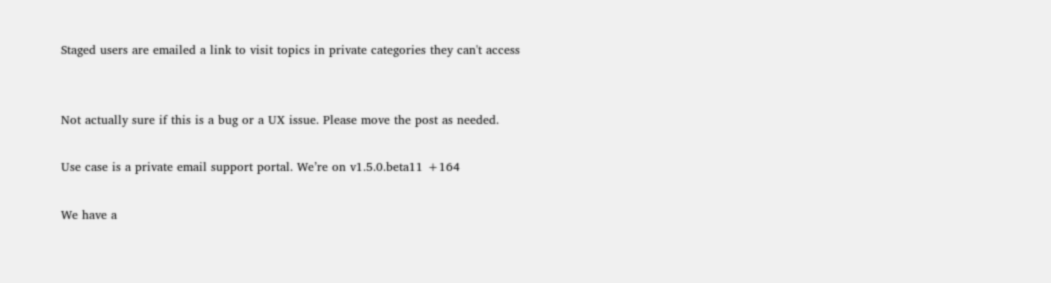Staged users are emailed a link to visit topics in private categories they can't access


Not actually sure if this is a bug or a UX issue. Please move the post as needed.

Use case is a private email support portal. We’re on v1.5.0.beta11 +164

We have a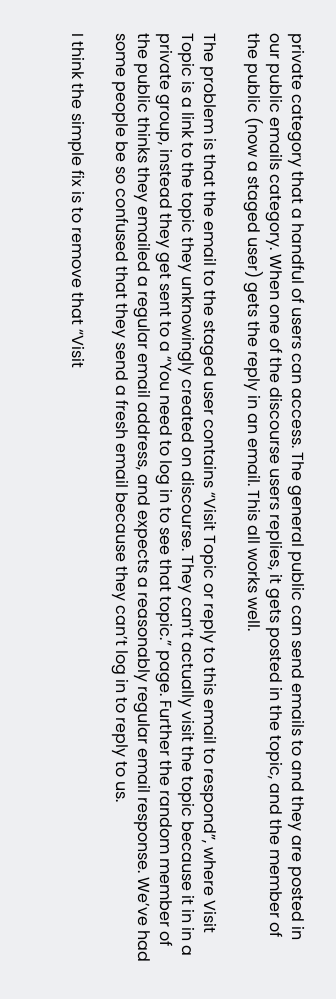private category that a handful of users can access. The general public can send emails to and they are posted in our public emails category. When one of the discourse users replies, it gets posted in the topic, and the member of the public (now a staged user) gets the reply in an email. This all works well.

The problem is that the email to the staged user contains “Visit Topic or reply to this email to respond”, where Visit Topic is a link to the topic they unknowingly created on discourse. They can’t actually visit the topic because it in in a private group, instead they get sent to a “You need to log in to see that topic.” page. Further the random member of the public thinks they emailed a regular email address, and expects a reasonably regular email response. We’ve had some people be so confused that they send a fresh email because they can’t log in to reply to us.

I think the simple fix is to remove that “Visit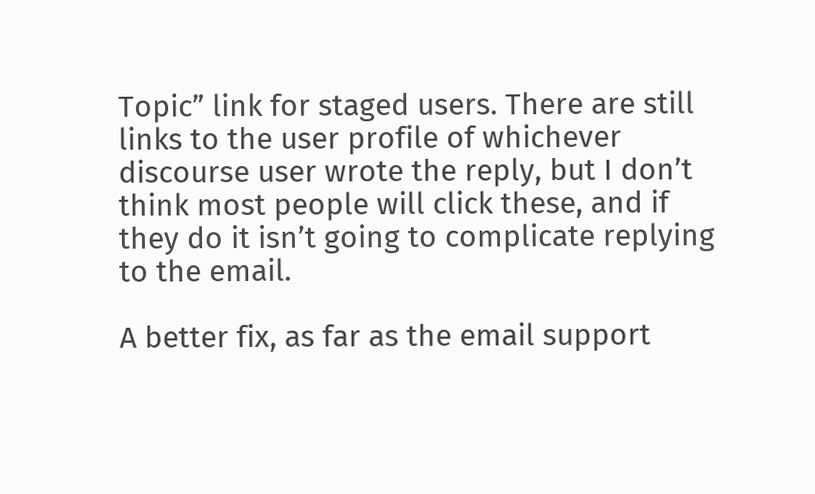Topic” link for staged users. There are still links to the user profile of whichever discourse user wrote the reply, but I don’t think most people will click these, and if they do it isn’t going to complicate replying to the email.

A better fix, as far as the email support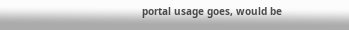portal usage goes, would be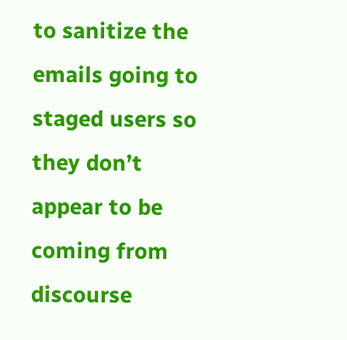to sanitize the emails going to staged users so they don’t appear to be coming from discourse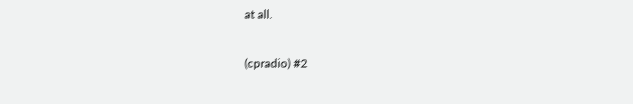at all.

(cpradio) #2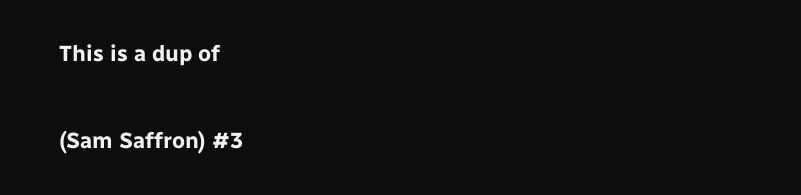This is a dup of

(Sam Saffron) #3